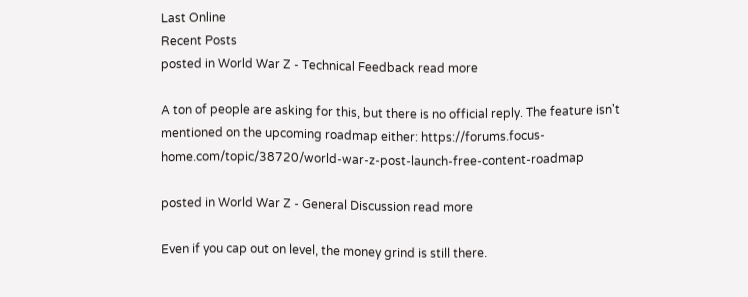Last Online
Recent Posts
posted in World War Z - Technical Feedback read more

A ton of people are asking for this, but there is no official reply. The feature isn't mentioned on the upcoming roadmap either: https://forums.focus-home.com/topic/38720/world-war-z-post-launch-free-content-roadmap

posted in World War Z - General Discussion read more

Even if you cap out on level, the money grind is still there.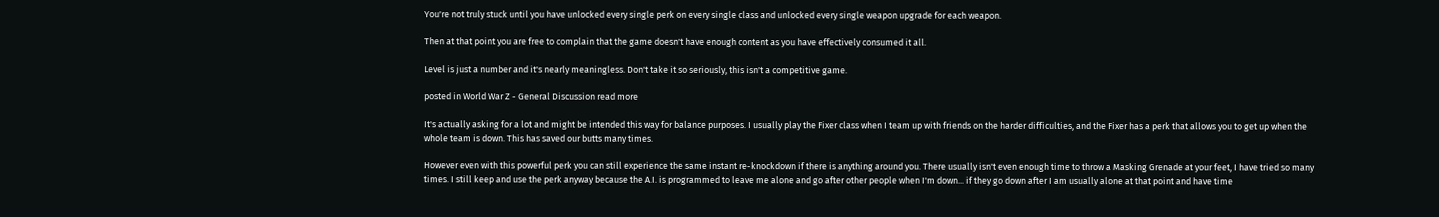You're not truly stuck until you have unlocked every single perk on every single class and unlocked every single weapon upgrade for each weapon.

Then at that point you are free to complain that the game doesn't have enough content as you have effectively consumed it all.

Level is just a number and it's nearly meaningless. Don't take it so seriously, this isn't a competitive game.

posted in World War Z - General Discussion read more

It's actually asking for a lot and might be intended this way for balance purposes. I usually play the Fixer class when I team up with friends on the harder difficulties, and the Fixer has a perk that allows you to get up when the whole team is down. This has saved our butts many times.

However even with this powerful perk you can still experience the same instant re-knockdown if there is anything around you. There usually isn't even enough time to throw a Masking Grenade at your feet, I have tried so many times. I still keep and use the perk anyway because the A.I. is programmed to leave me alone and go after other people when I'm down... if they go down after I am usually alone at that point and have time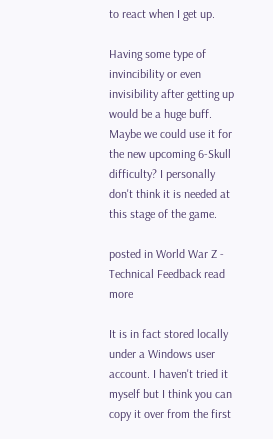to react when I get up.

Having some type of invincibility or even invisibility after getting up would be a huge buff. Maybe we could use it for the new upcoming 6-Skull difficulty? I personally don't think it is needed at this stage of the game.

posted in World War Z - Technical Feedback read more

It is in fact stored locally under a Windows user account. I haven't tried it myself but I think you can copy it over from the first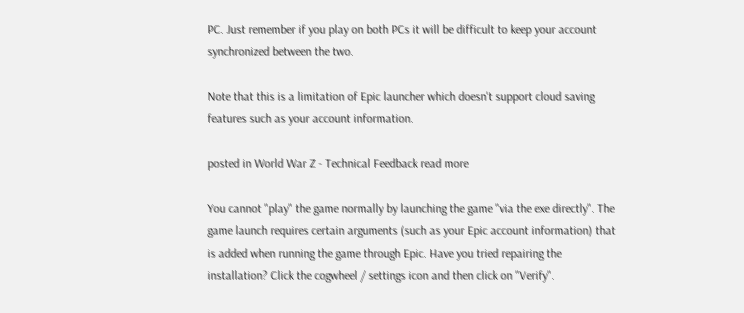PC. Just remember if you play on both PCs it will be difficult to keep your account synchronized between the two.

Note that this is a limitation of Epic launcher which doesn't support cloud saving features such as your account information.

posted in World War Z - Technical Feedback read more

You cannot "play" the game normally by launching the game "via the exe directly". The game launch requires certain arguments (such as your Epic account information) that is added when running the game through Epic. Have you tried repairing the installation? Click the cogwheel / settings icon and then click on "Verify".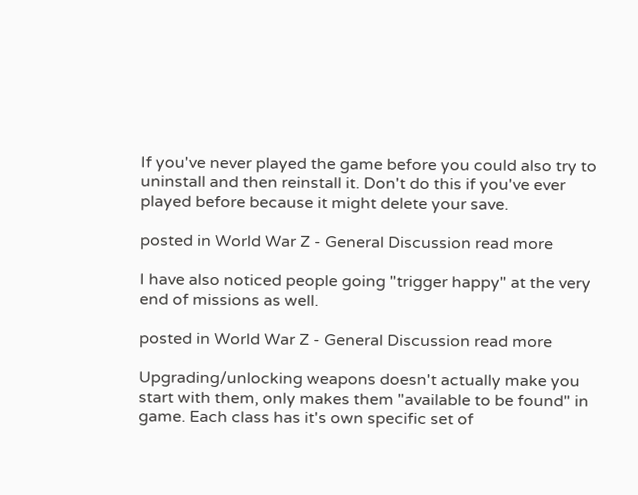If you've never played the game before you could also try to uninstall and then reinstall it. Don't do this if you've ever played before because it might delete your save.

posted in World War Z - General Discussion read more

I have also noticed people going "trigger happy" at the very end of missions as well.

posted in World War Z - General Discussion read more

Upgrading/unlocking weapons doesn't actually make you start with them, only makes them "available to be found" in game. Each class has it's own specific set of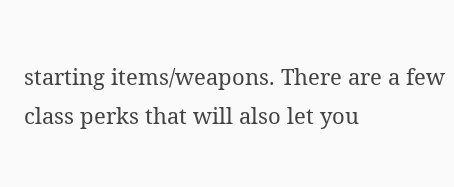starting items/weapons. There are a few class perks that will also let you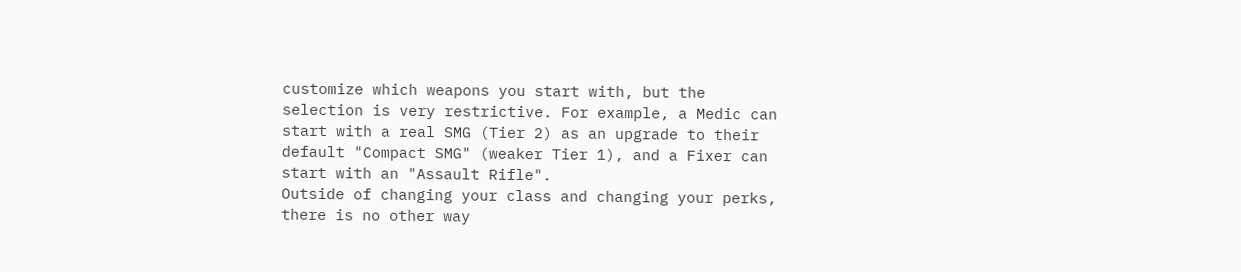customize which weapons you start with, but the selection is very restrictive. For example, a Medic can start with a real SMG (Tier 2) as an upgrade to their default "Compact SMG" (weaker Tier 1), and a Fixer can start with an "Assault Rifle".
Outside of changing your class and changing your perks, there is no other way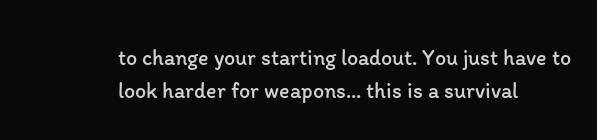to change your starting loadout. You just have to look harder for weapons... this is a survival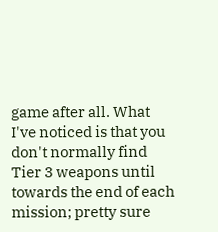game after all. What I've noticed is that you don't normally find Tier 3 weapons until towards the end of each mission; pretty sure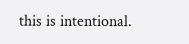this is intentional.